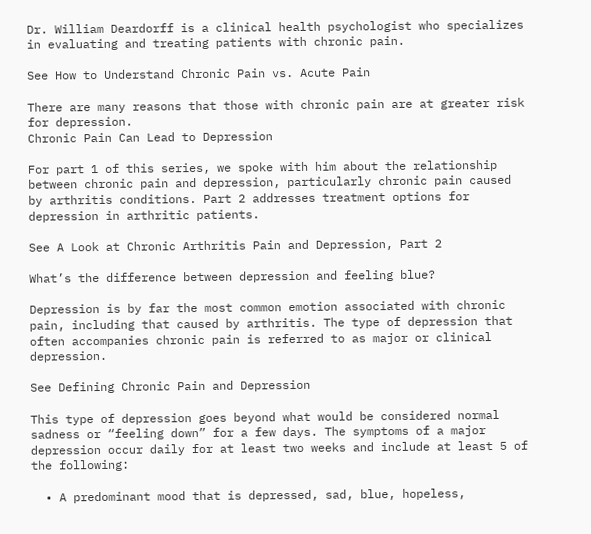Dr. William Deardorff is a clinical health psychologist who specializes in evaluating and treating patients with chronic pain.

See How to Understand Chronic Pain vs. Acute Pain

There are many reasons that those with chronic pain are at greater risk for depression.
Chronic Pain Can Lead to Depression

For part 1 of this series, we spoke with him about the relationship between chronic pain and depression, particularly chronic pain caused by arthritis conditions. Part 2 addresses treatment options for depression in arthritic patients.

See A Look at Chronic Arthritis Pain and Depression, Part 2

What’s the difference between depression and feeling blue?

Depression is by far the most common emotion associated with chronic pain, including that caused by arthritis. The type of depression that often accompanies chronic pain is referred to as major or clinical depression.

See Defining Chronic Pain and Depression

This type of depression goes beyond what would be considered normal sadness or “feeling down” for a few days. The symptoms of a major depression occur daily for at least two weeks and include at least 5 of the following:

  • A predominant mood that is depressed, sad, blue, hopeless,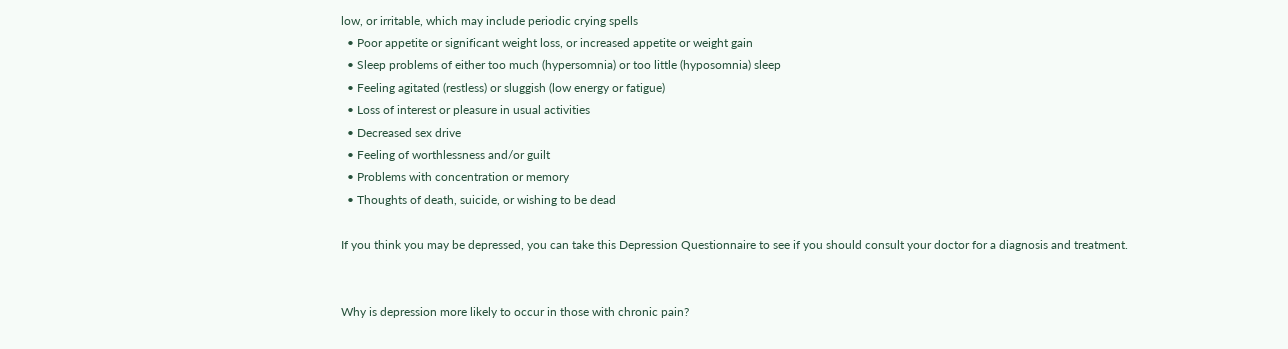low, or irritable, which may include periodic crying spells
  • Poor appetite or significant weight loss, or increased appetite or weight gain
  • Sleep problems of either too much (hypersomnia) or too little (hyposomnia) sleep
  • Feeling agitated (restless) or sluggish (low energy or fatigue)
  • Loss of interest or pleasure in usual activities
  • Decreased sex drive
  • Feeling of worthlessness and/or guilt
  • Problems with concentration or memory
  • Thoughts of death, suicide, or wishing to be dead

If you think you may be depressed, you can take this Depression Questionnaire to see if you should consult your doctor for a diagnosis and treatment.


Why is depression more likely to occur in those with chronic pain?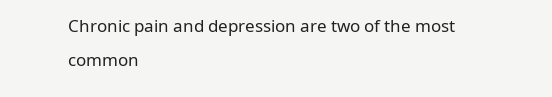Chronic pain and depression are two of the most common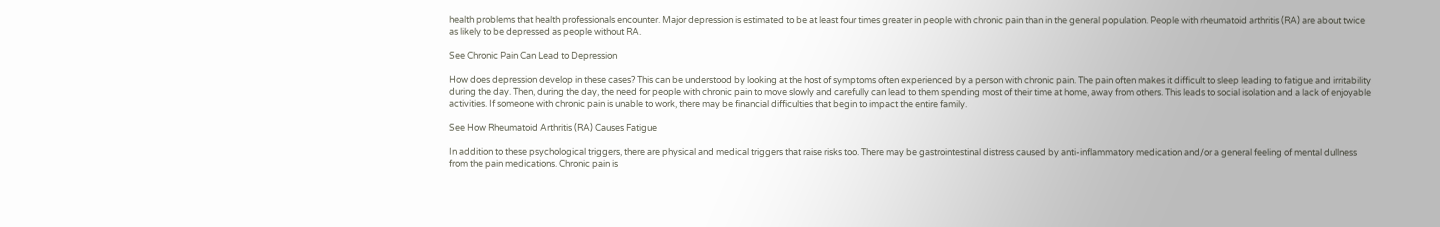health problems that health professionals encounter. Major depression is estimated to be at least four times greater in people with chronic pain than in the general population. People with rheumatoid arthritis (RA) are about twice as likely to be depressed as people without RA.

See Chronic Pain Can Lead to Depression

How does depression develop in these cases? This can be understood by looking at the host of symptoms often experienced by a person with chronic pain. The pain often makes it difficult to sleep leading to fatigue and irritability during the day. Then, during the day, the need for people with chronic pain to move slowly and carefully can lead to them spending most of their time at home, away from others. This leads to social isolation and a lack of enjoyable activities. If someone with chronic pain is unable to work, there may be financial difficulties that begin to impact the entire family.

See How Rheumatoid Arthritis (RA) Causes Fatigue

In addition to these psychological triggers, there are physical and medical triggers that raise risks too. There may be gastrointestinal distress caused by anti-inflammatory medication and/or a general feeling of mental dullness from the pain medications. Chronic pain is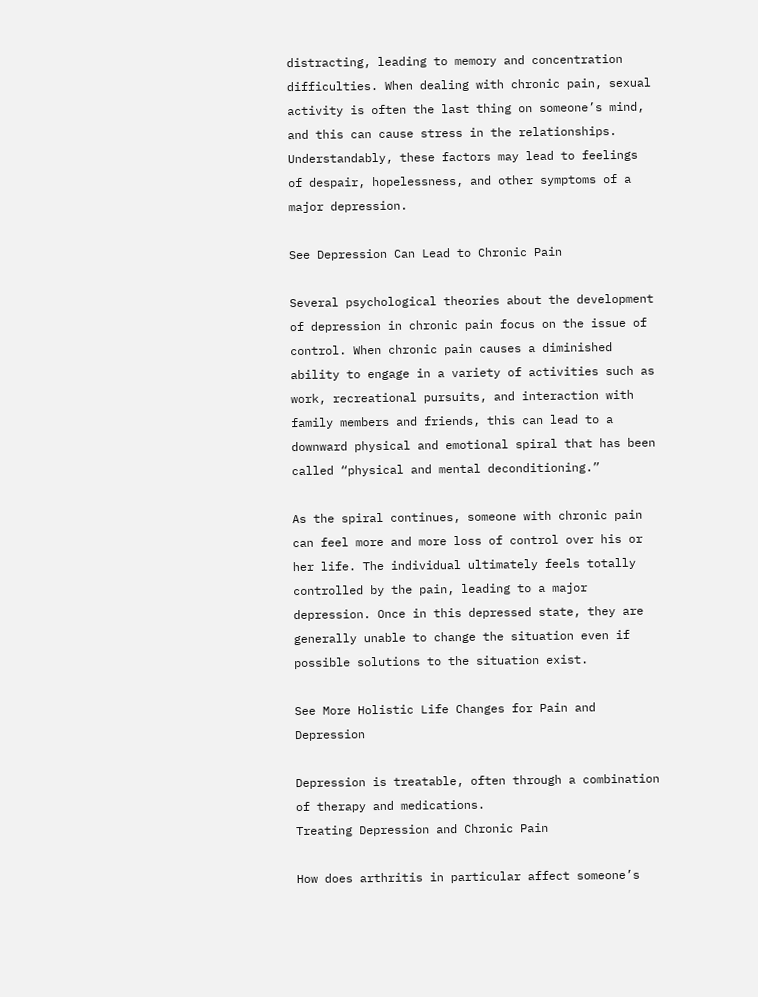distracting, leading to memory and concentration difficulties. When dealing with chronic pain, sexual activity is often the last thing on someone’s mind, and this can cause stress in the relationships. Understandably, these factors may lead to feelings of despair, hopelessness, and other symptoms of a major depression.

See Depression Can Lead to Chronic Pain

Several psychological theories about the development of depression in chronic pain focus on the issue of control. When chronic pain causes a diminished ability to engage in a variety of activities such as work, recreational pursuits, and interaction with family members and friends, this can lead to a downward physical and emotional spiral that has been called “physical and mental deconditioning.”

As the spiral continues, someone with chronic pain can feel more and more loss of control over his or her life. The individual ultimately feels totally controlled by the pain, leading to a major depression. Once in this depressed state, they are generally unable to change the situation even if possible solutions to the situation exist.

See More Holistic Life Changes for Pain and Depression

Depression is treatable, often through a combination of therapy and medications.
Treating Depression and Chronic Pain

How does arthritis in particular affect someone’s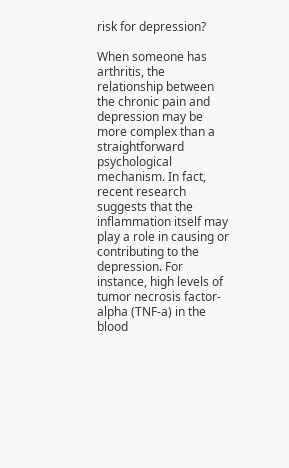risk for depression?

When someone has arthritis, the relationship between the chronic pain and depression may be more complex than a straightforward psychological mechanism. In fact, recent research suggests that the inflammation itself may play a role in causing or contributing to the depression. For instance, high levels of tumor necrosis factor-alpha (TNF-a) in the blood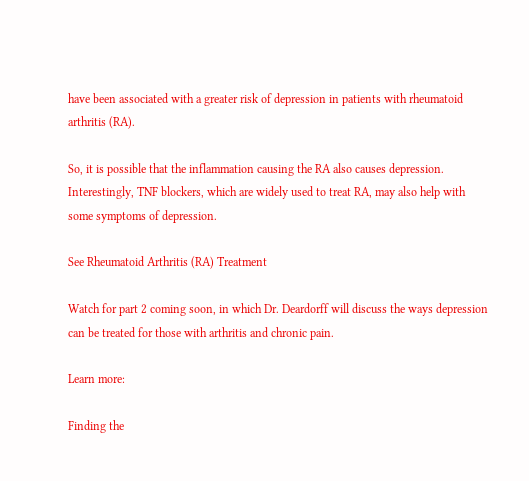have been associated with a greater risk of depression in patients with rheumatoid arthritis (RA).

So, it is possible that the inflammation causing the RA also causes depression. Interestingly, TNF blockers, which are widely used to treat RA, may also help with some symptoms of depression.

See Rheumatoid Arthritis (RA) Treatment

Watch for part 2 coming soon, in which Dr. Deardorff will discuss the ways depression can be treated for those with arthritis and chronic pain.

Learn more:

Finding the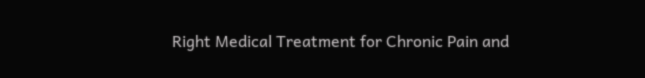Right Medical Treatment for Chronic Pain and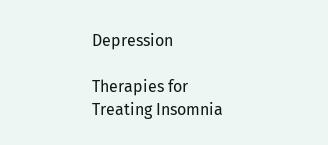Depression

Therapies for Treating Insomnia